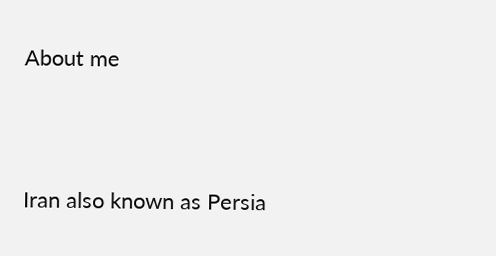About me




Iran also known as Persia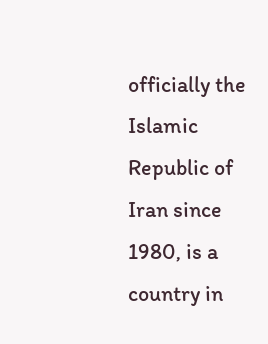officially the Islamic Republic of Iran since 1980, is a country in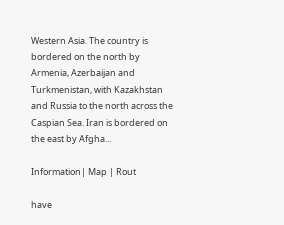Western Asia. The country is bordered on the north by Armenia, Azerbaijan and Turkmenistan, with Kazakhstan and Russia to the north across the Caspian Sea. Iran is bordered on the east by Afgha...

Information| Map | Rout

have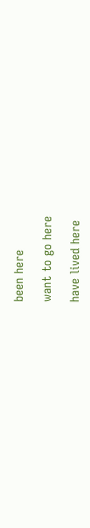been here

want to go here

have lived here